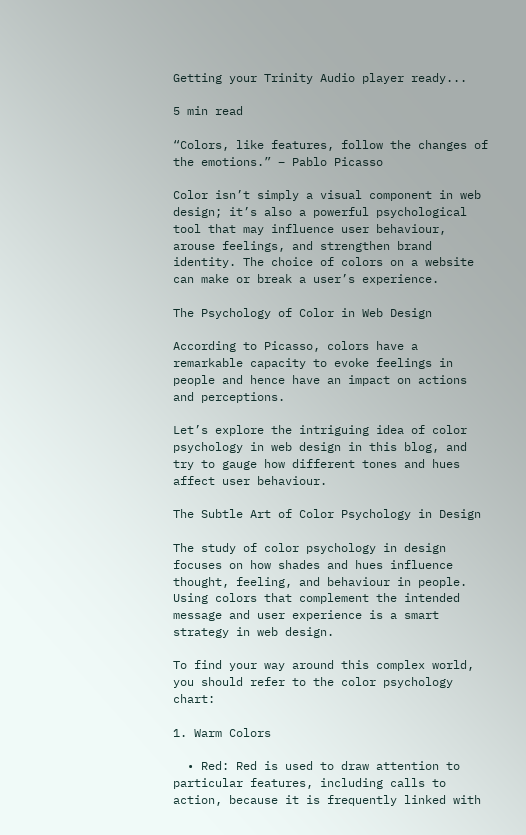Getting your Trinity Audio player ready...

5 min read

“Colors, like features, follow the changes of the emotions.” – Pablo Picasso

Color isn’t simply a visual component in web design; it’s also a powerful psychological tool that may influence user behaviour, arouse feelings, and strengthen brand identity. The choice of colors on a website can make or break a user’s experience.

The Psychology of Color in Web Design

According to Picasso, colors have a remarkable capacity to evoke feelings in people and hence have an impact on actions and perceptions.

Let’s explore the intriguing idea of color psychology in web design in this blog, and try to gauge how different tones and hues affect user behaviour.

The Subtle Art of Color Psychology in Design

The study of color psychology in design focuses on how shades and hues influence thought, feeling, and behaviour in people. Using colors that complement the intended message and user experience is a smart strategy in web design.

To find your way around this complex world, you should refer to the color psychology chart:

1. Warm Colors

  • Red: Red is used to draw attention to particular features, including calls to action, because it is frequently linked with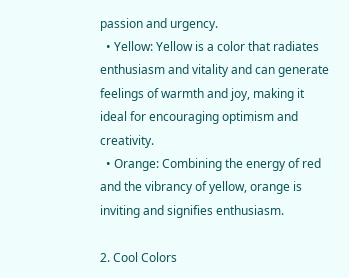passion and urgency.
  • Yellow: Yellow is a color that radiates enthusiasm and vitality and can generate feelings of warmth and joy, making it ideal for encouraging optimism and creativity.
  • Orange: Combining the energy of red and the vibrancy of yellow, orange is inviting and signifies enthusiasm.

2. Cool Colors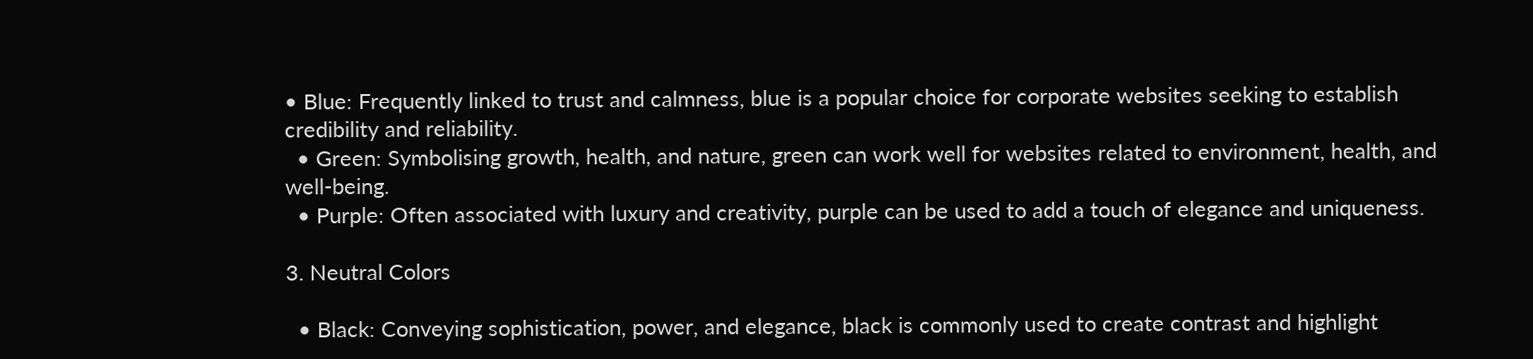• Blue: Frequently linked to trust and calmness, blue is a popular choice for corporate websites seeking to establish credibility and reliability.
  • Green: Symbolising growth, health, and nature, green can work well for websites related to environment, health, and well-being.
  • Purple: Often associated with luxury and creativity, purple can be used to add a touch of elegance and uniqueness.

3. Neutral Colors

  • Black: Conveying sophistication, power, and elegance, black is commonly used to create contrast and highlight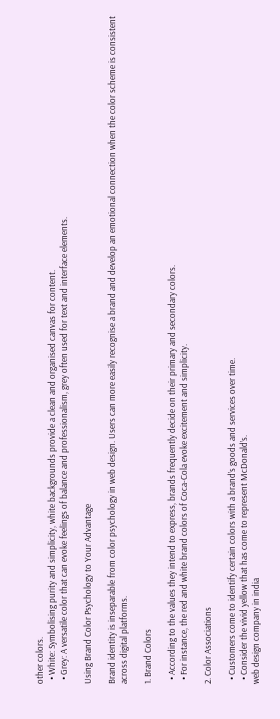other colors.
  • White: Symbolising purity and simplicity, white backgrounds provide a clean and organised canvas for content.
  • Grey: A versatile color that can evoke feelings of balance and professionalism, grey often used for text and interface elements.

Using Brand Color Psychology to Your Advantage

Brand identity is inseparable from color psychology in web design. Users can more easily recognise a brand and develop an emotional connection when the color scheme is consistent across digital platforms.

1. Brand Colors

  • According to the values they intend to express, brands frequently decide on their primary and secondary colors.
  • For instance, the red and white brand colors of Coca-Cola evoke excitement and simplicity.

2. Color Associations

  • Customers come to identify certain colors with a brand’s goods and services over time.
  • Consider the vivid yellow that has come to represent McDonald’s.
web design company in india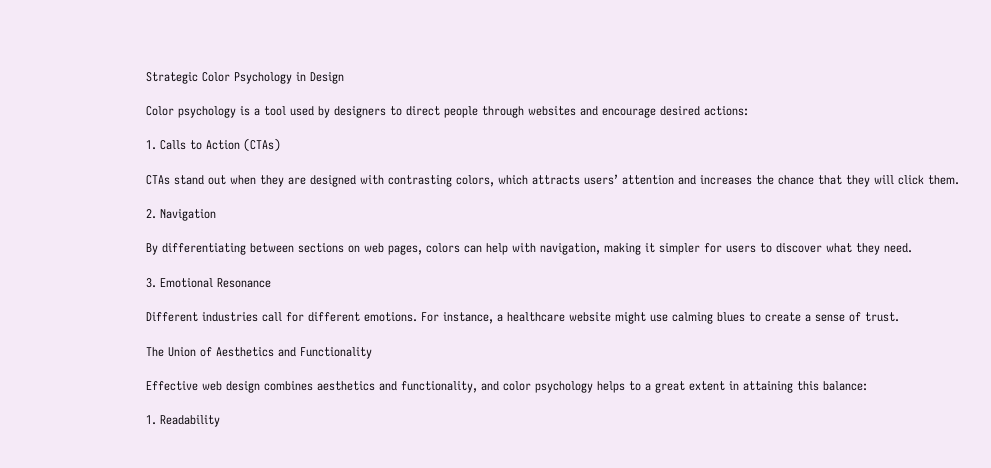Strategic Color Psychology in Design

Color psychology is a tool used by designers to direct people through websites and encourage desired actions:

1. Calls to Action (CTAs)

CTAs stand out when they are designed with contrasting colors, which attracts users’ attention and increases the chance that they will click them.

2. Navigation

By differentiating between sections on web pages, colors can help with navigation, making it simpler for users to discover what they need.

3. Emotional Resonance

Different industries call for different emotions. For instance, a healthcare website might use calming blues to create a sense of trust.

The Union of Aesthetics and Functionality

Effective web design combines aesthetics and functionality, and color psychology helps to a great extent in attaining this balance:

1. Readability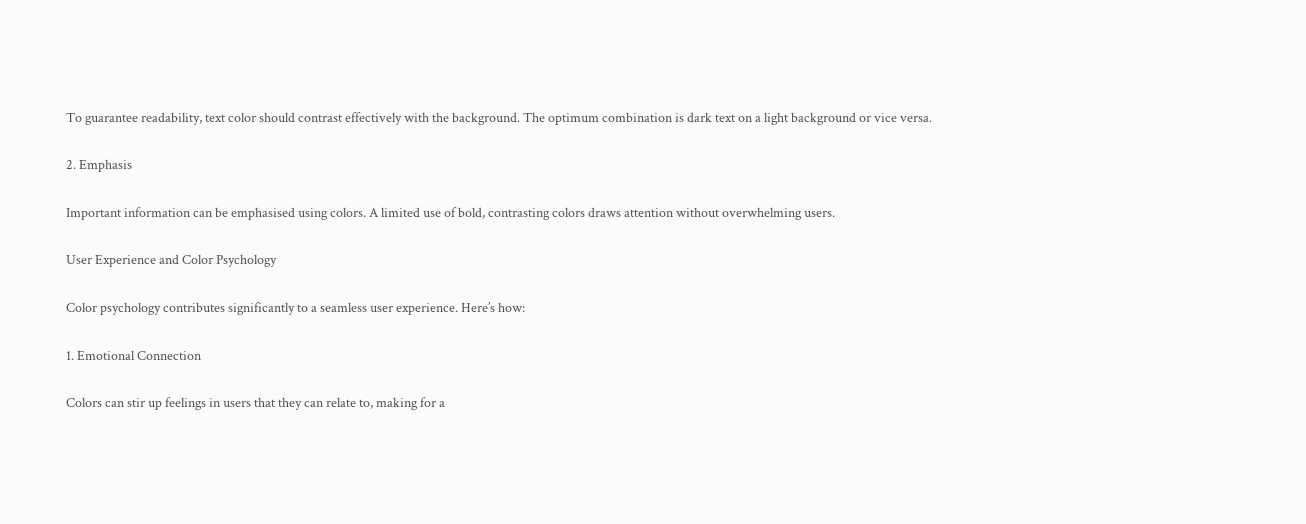To guarantee readability, text color should contrast effectively with the background. The optimum combination is dark text on a light background or vice versa.

2. Emphasis

Important information can be emphasised using colors. A limited use of bold, contrasting colors draws attention without overwhelming users.

User Experience and Color Psychology

Color psychology contributes significantly to a seamless user experience. Here’s how:

1. Emotional Connection

Colors can stir up feelings in users that they can relate to, making for a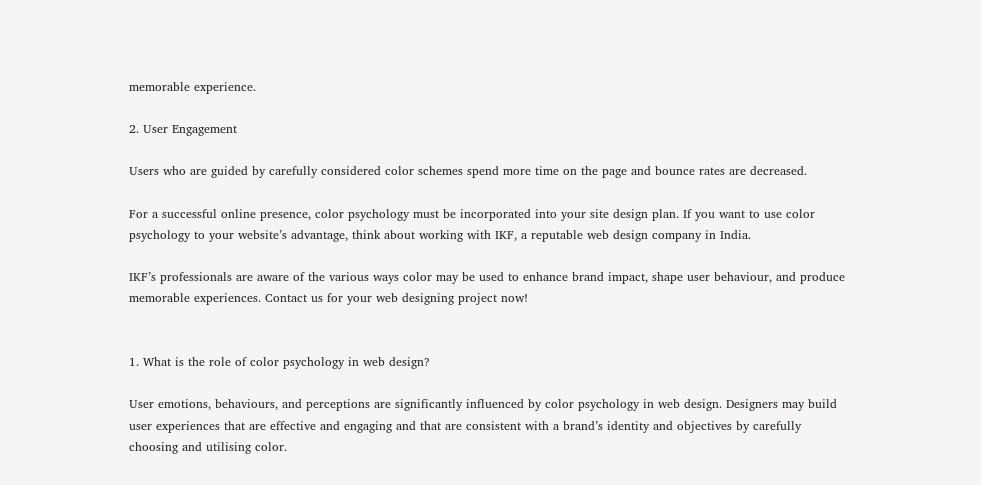memorable experience.

2. User Engagement

Users who are guided by carefully considered color schemes spend more time on the page and bounce rates are decreased.

For a successful online presence, color psychology must be incorporated into your site design plan. If you want to use color psychology to your website’s advantage, think about working with IKF, a reputable web design company in India.

IKF’s professionals are aware of the various ways color may be used to enhance brand impact, shape user behaviour, and produce memorable experiences. Contact us for your web designing project now!


1. What is the role of color psychology in web design?

User emotions, behaviours, and perceptions are significantly influenced by color psychology in web design. Designers may build user experiences that are effective and engaging and that are consistent with a brand’s identity and objectives by carefully choosing and utilising color.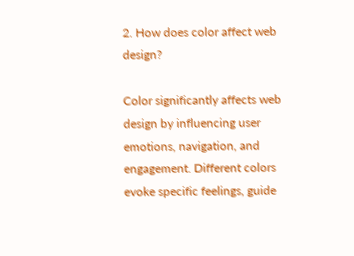2. How does color affect web design?

Color significantly affects web design by influencing user emotions, navigation, and engagement. Different colors evoke specific feelings, guide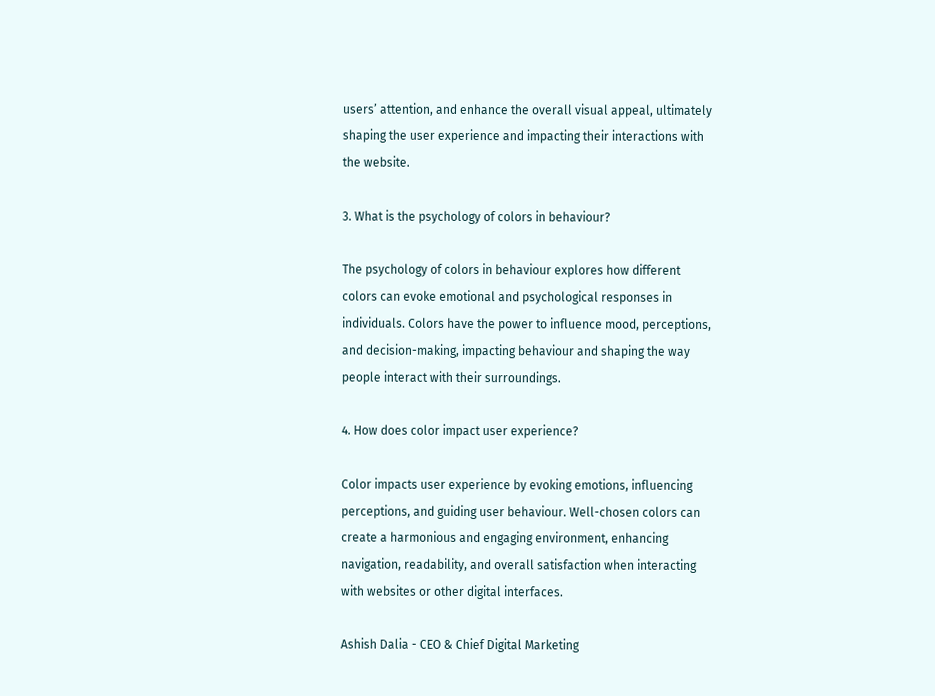users’ attention, and enhance the overall visual appeal, ultimately shaping the user experience and impacting their interactions with the website.

3. What is the psychology of colors in behaviour?

The psychology of colors in behaviour explores how different colors can evoke emotional and psychological responses in individuals. Colors have the power to influence mood, perceptions, and decision-making, impacting behaviour and shaping the way people interact with their surroundings.

4. How does color impact user experience?

Color impacts user experience by evoking emotions, influencing perceptions, and guiding user behaviour. Well-chosen colors can create a harmonious and engaging environment, enhancing navigation, readability, and overall satisfaction when interacting with websites or other digital interfaces.

Ashish Dalia - CEO & Chief Digital Marketing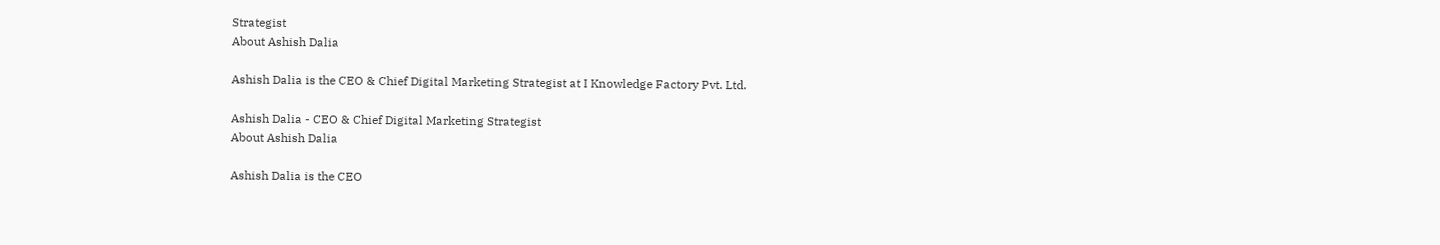Strategist
About Ashish Dalia

Ashish Dalia is the CEO & Chief Digital Marketing Strategist at I Knowledge Factory Pvt. Ltd.

Ashish Dalia - CEO & Chief Digital Marketing Strategist
About Ashish Dalia

Ashish Dalia is the CEO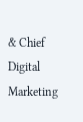& Chief Digital Marketing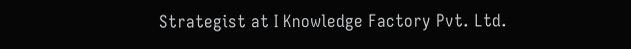Strategist at I Knowledge Factory Pvt. Ltd.